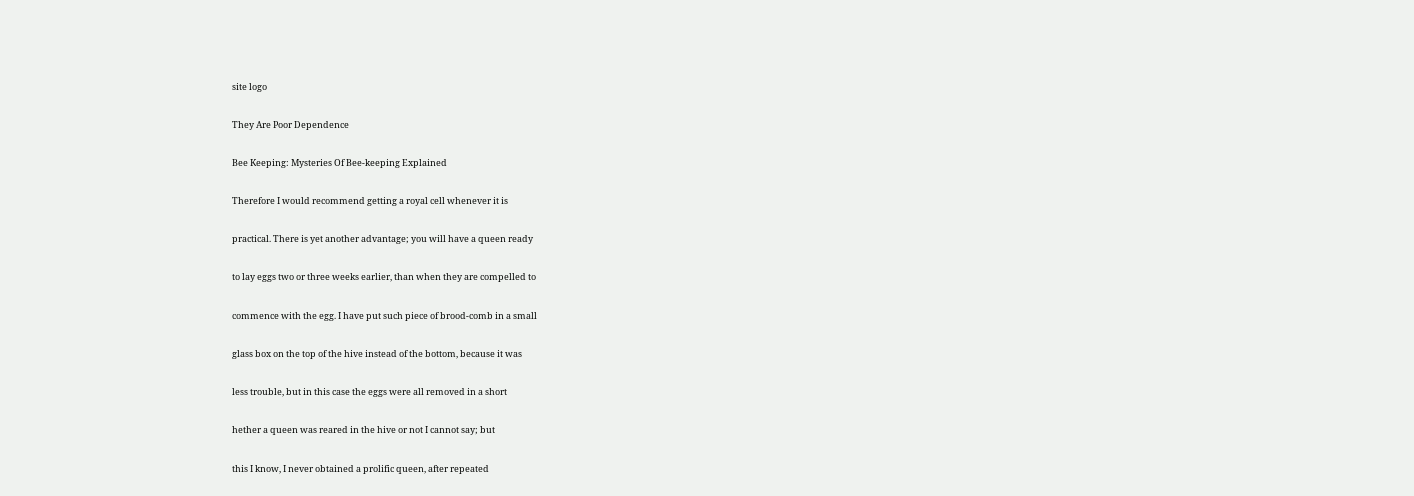site logo

They Are Poor Dependence

Bee Keeping: Mysteries Of Bee-keeping Explained

Therefore I would recommend getting a royal cell whenever it is

practical. There is yet another advantage; you will have a queen ready

to lay eggs two or three weeks earlier, than when they are compelled to

commence with the egg. I have put such piece of brood-comb in a small

glass box on the top of the hive instead of the bottom, because it was

less trouble, but in this case the eggs were all removed in a short

hether a queen was reared in the hive or not I cannot say; but

this I know, I never obtained a prolific queen, after repeated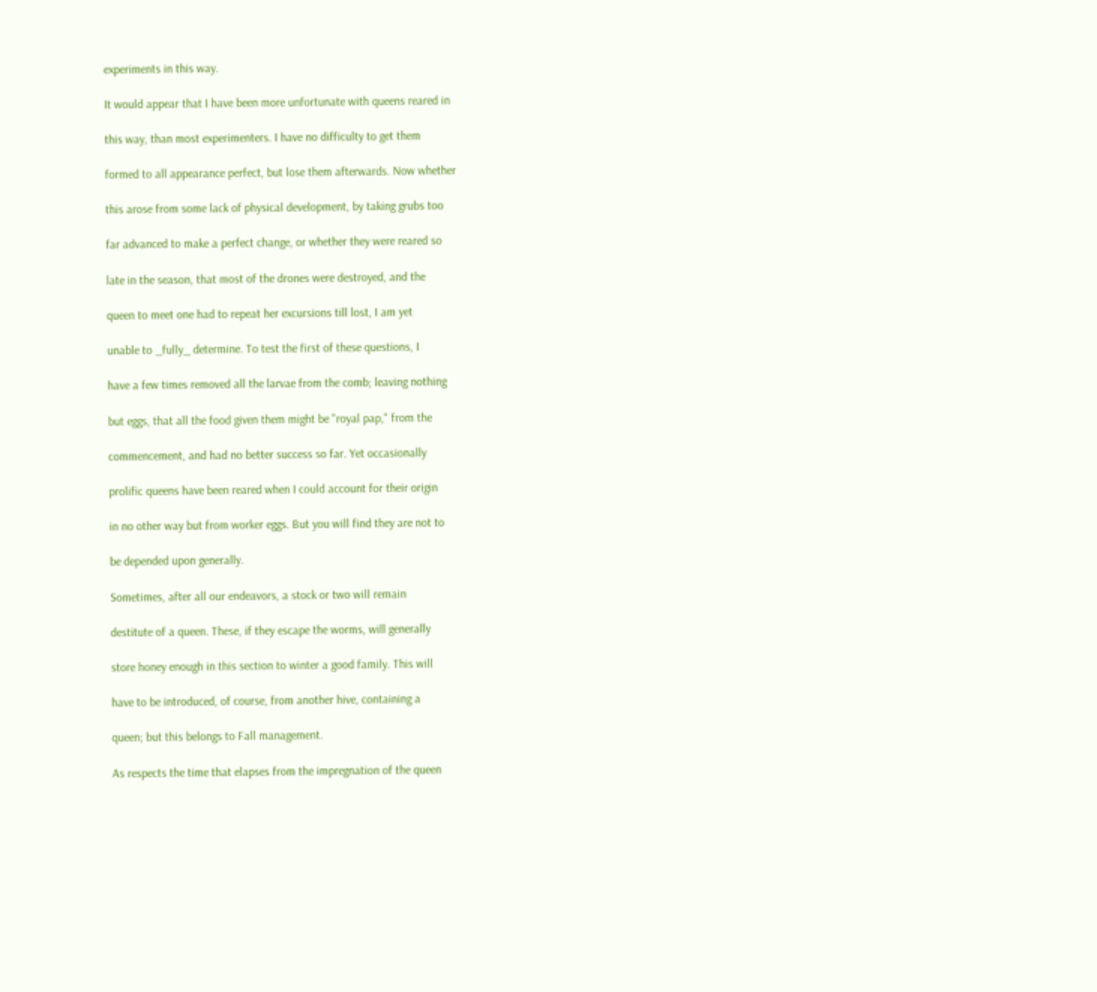experiments in this way.

It would appear that I have been more unfortunate with queens reared in

this way, than most experimenters. I have no difficulty to get them

formed to all appearance perfect, but lose them afterwards. Now whether

this arose from some lack of physical development, by taking grubs too

far advanced to make a perfect change, or whether they were reared so

late in the season, that most of the drones were destroyed, and the

queen to meet one had to repeat her excursions till lost, I am yet

unable to _fully_ determine. To test the first of these questions, I

have a few times removed all the larvae from the comb; leaving nothing

but eggs, that all the food given them might be "royal pap," from the

commencement, and had no better success so far. Yet occasionally

prolific queens have been reared when I could account for their origin

in no other way but from worker eggs. But you will find they are not to

be depended upon generally.

Sometimes, after all our endeavors, a stock or two will remain

destitute of a queen. These, if they escape the worms, will generally

store honey enough in this section to winter a good family. This will

have to be introduced, of course, from another hive, containing a

queen; but this belongs to Fall management.

As respects the time that elapses from the impregnation of the queen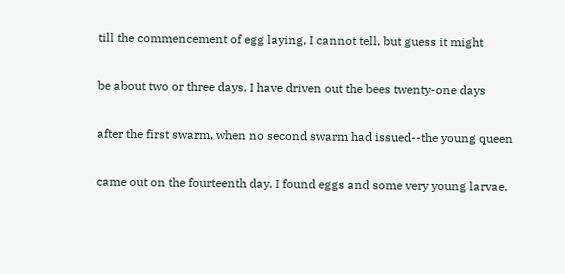till the commencement of egg laying, I cannot tell, but guess it might

be about two or three days. I have driven out the bees twenty-one days

after the first swarm, when no second swarm had issued--the young queen

came out on the fourteenth day. I found eggs and some very young larvae.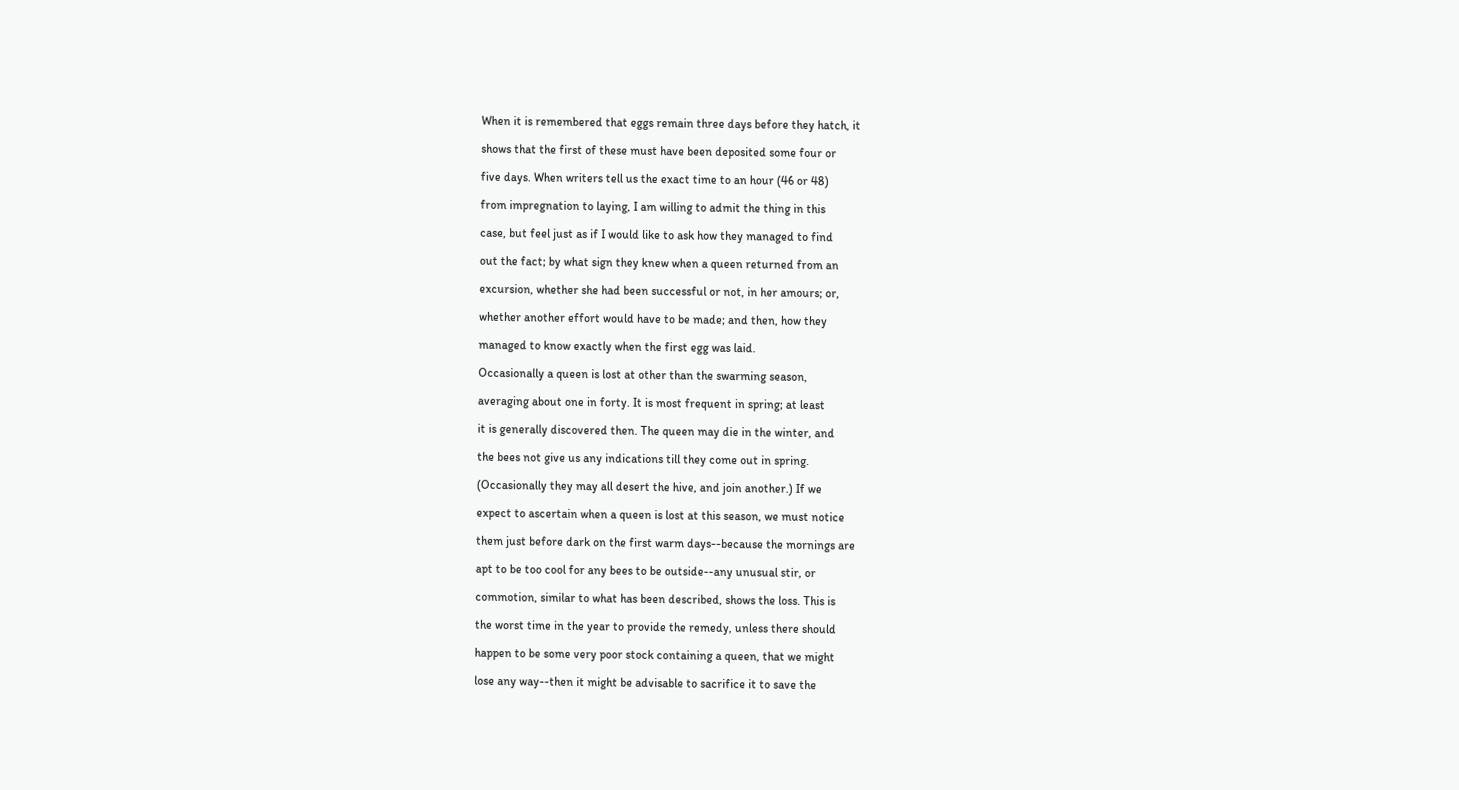When it is remembered that eggs remain three days before they hatch, it

shows that the first of these must have been deposited some four or

five days. When writers tell us the exact time to an hour (46 or 48)

from impregnation to laying, I am willing to admit the thing in this

case, but feel just as if I would like to ask how they managed to find

out the fact; by what sign they knew when a queen returned from an

excursion, whether she had been successful or not, in her amours; or,

whether another effort would have to be made; and then, how they

managed to know exactly when the first egg was laid.

Occasionally a queen is lost at other than the swarming season,

averaging about one in forty. It is most frequent in spring; at least

it is generally discovered then. The queen may die in the winter, and

the bees not give us any indications till they come out in spring.

(Occasionally they may all desert the hive, and join another.) If we

expect to ascertain when a queen is lost at this season, we must notice

them just before dark on the first warm days--because the mornings are

apt to be too cool for any bees to be outside--any unusual stir, or

commotion, similar to what has been described, shows the loss. This is

the worst time in the year to provide the remedy, unless there should

happen to be some very poor stock containing a queen, that we might

lose any way--then it might be advisable to sacrifice it to save the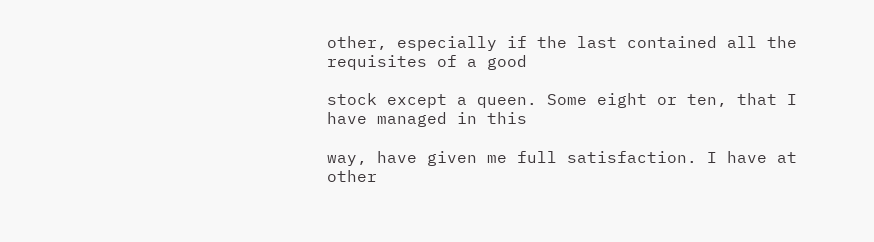other, especially if the last contained all the requisites of a good

stock except a queen. Some eight or ten, that I have managed in this

way, have given me full satisfaction. I have at other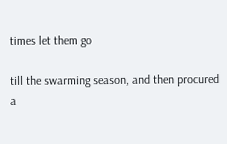times let them go

till the swarming season, and then procured a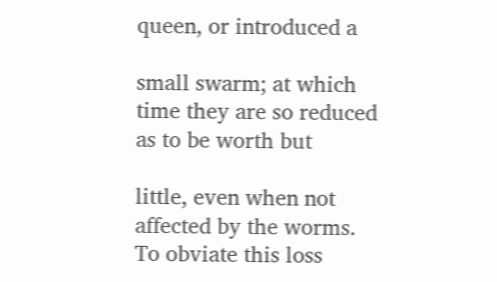queen, or introduced a

small swarm; at which time they are so reduced as to be worth but

little, even when not affected by the worms. To obviate this loss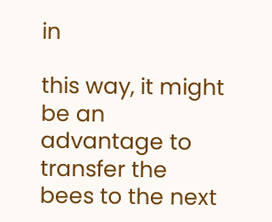in

this way, it might be an advantage to transfer the bees to the next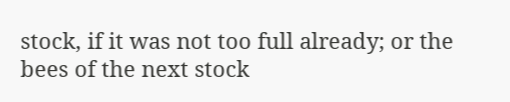stock, if it was not too full already; or the bees of the next stock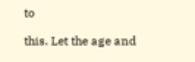to

this. Let the age and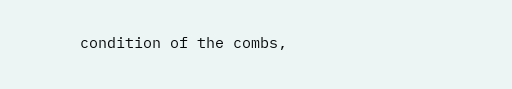condition of the combs,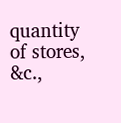quantity of stores, &c.,